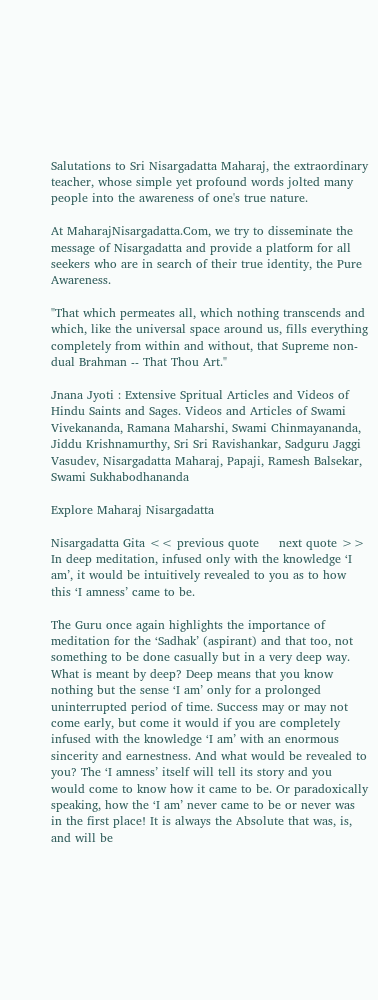Salutations to Sri Nisargadatta Maharaj, the extraordinary teacher, whose simple yet profound words jolted many people into the awareness of one's true nature.

At MaharajNisargadatta.Com, we try to disseminate the message of Nisargadatta and provide a platform for all seekers who are in search of their true identity, the Pure Awareness.

"That which permeates all, which nothing transcends and which, like the universal space around us, fills everything completely from within and without, that Supreme non-dual Brahman -- That Thou Art."

Jnana Jyoti : Extensive Spritual Articles and Videos of Hindu Saints and Sages. Videos and Articles of Swami Vivekananda, Ramana Maharshi, Swami Chinmayananda, Jiddu Krishnamurthy, Sri Sri Ravishankar, Sadguru Jaggi Vasudev, Nisargadatta Maharaj, Papaji, Ramesh Balsekar, Swami Sukhabodhananda

Explore Maharaj Nisargadatta

Nisargadatta Gita << previous quote     next quote >>
In deep meditation, infused only with the knowledge ‘I am’, it would be intuitively revealed to you as to how this ‘I amness’ came to be.

The Guru once again highlights the importance of meditation for the ‘Sadhak’ (aspirant) and that too, not something to be done casually but in a very deep way. What is meant by deep? Deep means that you know nothing but the sense ‘I am’ only for a prolonged uninterrupted period of time. Success may or may not come early, but come it would if you are completely infused with the knowledge ‘I am’ with an enormous sincerity and earnestness. And what would be revealed to you? The ‘I amness’ itself will tell its story and you would come to know how it came to be. Or paradoxically speaking, how the ‘I am’ never came to be or never was in the first place! It is always the Absolute that was, is, and will be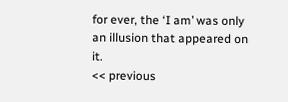for ever, the ‘I am’ was only an illusion that appeared on it.
<< previous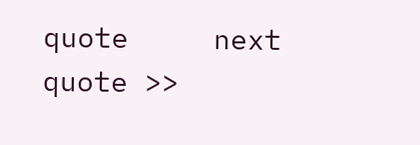quote     next quote >>